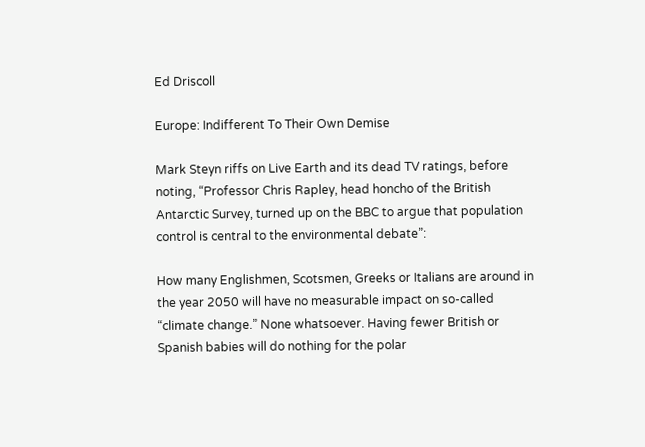Ed Driscoll

Europe: Indifferent To Their Own Demise

Mark Steyn riffs on Live Earth and its dead TV ratings, before noting, “Professor Chris Rapley, head honcho of the British Antarctic Survey, turned up on the BBC to argue that population control is central to the environmental debate”:

How many Englishmen, Scotsmen, Greeks or Italians are around in the year 2050 will have no measurable impact on so-called “climate change.” None whatsoever. Having fewer British or Spanish babies will do nothing for the polar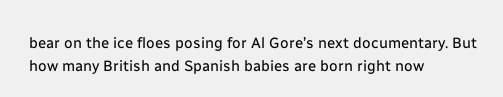bear on the ice floes posing for Al Gore’s next documentary. But how many British and Spanish babies are born right now